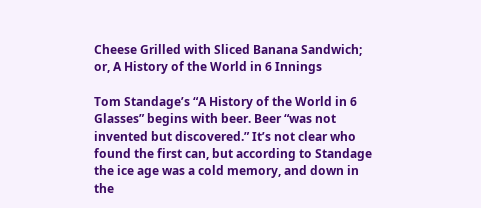Cheese Grilled with Sliced Banana Sandwich; or, A History of the World in 6 Innings

Tom Standage’s “A History of the World in 6 Glasses” begins with beer. Beer “was not invented but discovered.” It’s not clear who found the first can, but according to Standage the ice age was a cold memory, and down in the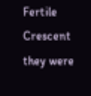Fertile Crescent they were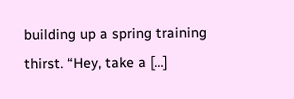building up a spring training thirst. “Hey, take a […]